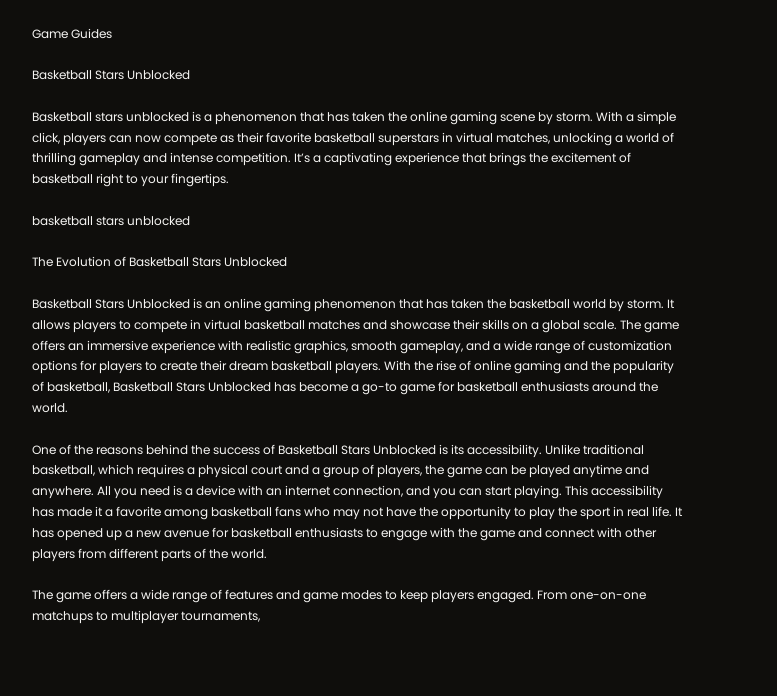Game Guides

Basketball Stars Unblocked

Basketball stars unblocked is a phenomenon that has taken the online gaming scene by storm. With a simple click, players can now compete as their favorite basketball superstars in virtual matches, unlocking a world of thrilling gameplay and intense competition. It’s a captivating experience that brings the excitement of basketball right to your fingertips.

basketball stars unblocked

The Evolution of Basketball Stars Unblocked

Basketball Stars Unblocked is an online gaming phenomenon that has taken the basketball world by storm. It allows players to compete in virtual basketball matches and showcase their skills on a global scale. The game offers an immersive experience with realistic graphics, smooth gameplay, and a wide range of customization options for players to create their dream basketball players. With the rise of online gaming and the popularity of basketball, Basketball Stars Unblocked has become a go-to game for basketball enthusiasts around the world.

One of the reasons behind the success of Basketball Stars Unblocked is its accessibility. Unlike traditional basketball, which requires a physical court and a group of players, the game can be played anytime and anywhere. All you need is a device with an internet connection, and you can start playing. This accessibility has made it a favorite among basketball fans who may not have the opportunity to play the sport in real life. It has opened up a new avenue for basketball enthusiasts to engage with the game and connect with other players from different parts of the world.

The game offers a wide range of features and game modes to keep players engaged. From one-on-one matchups to multiplayer tournaments,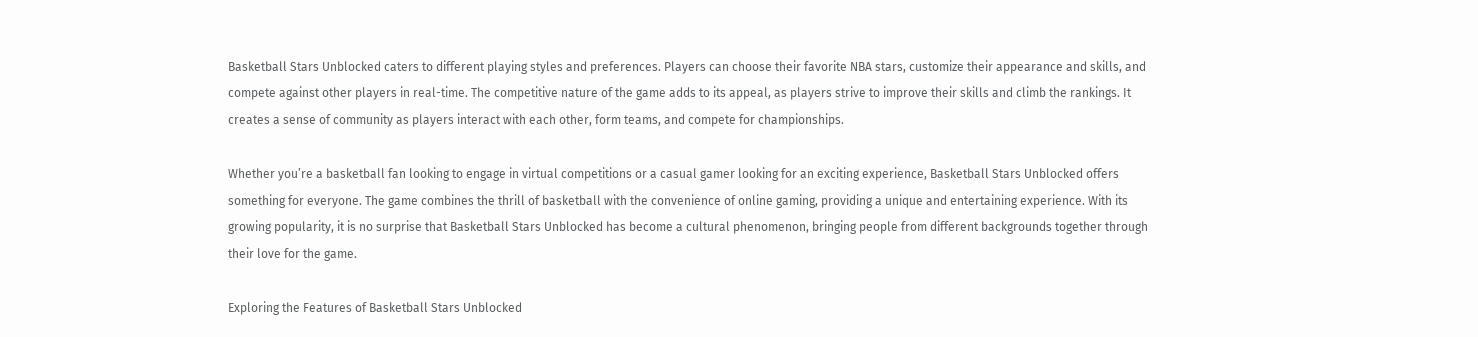Basketball Stars Unblocked caters to different playing styles and preferences. Players can choose their favorite NBA stars, customize their appearance and skills, and compete against other players in real-time. The competitive nature of the game adds to its appeal, as players strive to improve their skills and climb the rankings. It creates a sense of community as players interact with each other, form teams, and compete for championships.

Whether you’re a basketball fan looking to engage in virtual competitions or a casual gamer looking for an exciting experience, Basketball Stars Unblocked offers something for everyone. The game combines the thrill of basketball with the convenience of online gaming, providing a unique and entertaining experience. With its growing popularity, it is no surprise that Basketball Stars Unblocked has become a cultural phenomenon, bringing people from different backgrounds together through their love for the game.

Exploring the Features of Basketball Stars Unblocked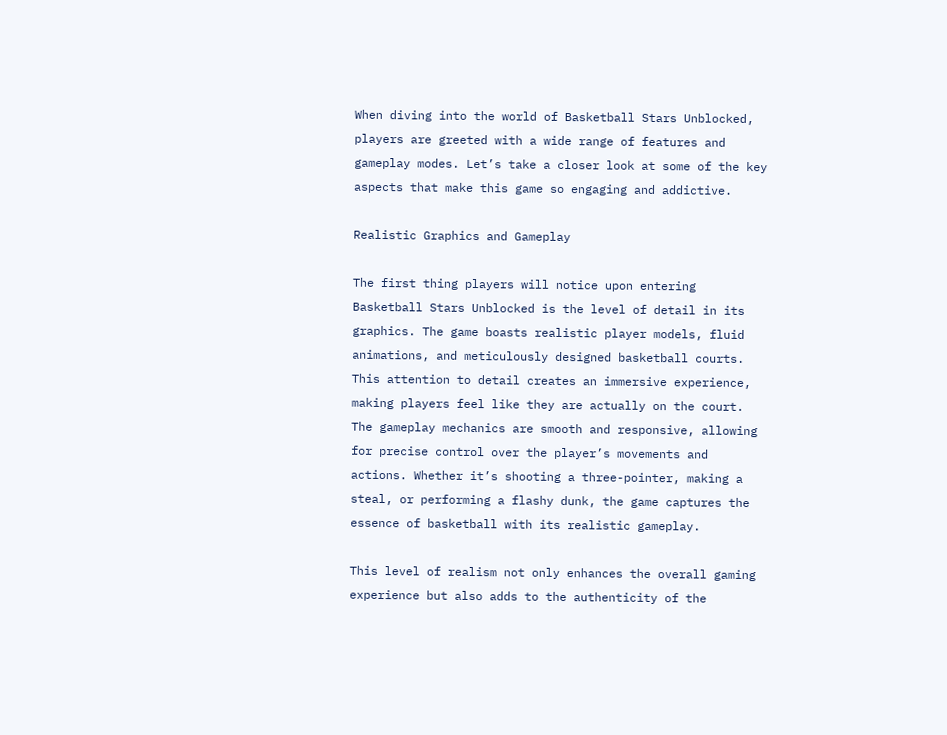When diving into the world of Basketball Stars Unblocked, players are greeted with a wide range of features and gameplay modes. Let’s take a closer look at some of the key aspects that make this game so engaging and addictive.

Realistic Graphics and Gameplay

The first thing players will notice upon entering Basketball Stars Unblocked is the level of detail in its graphics. The game boasts realistic player models, fluid animations, and meticulously designed basketball courts. This attention to detail creates an immersive experience, making players feel like they are actually on the court. The gameplay mechanics are smooth and responsive, allowing for precise control over the player’s movements and actions. Whether it’s shooting a three-pointer, making a steal, or performing a flashy dunk, the game captures the essence of basketball with its realistic gameplay.

This level of realism not only enhances the overall gaming experience but also adds to the authenticity of the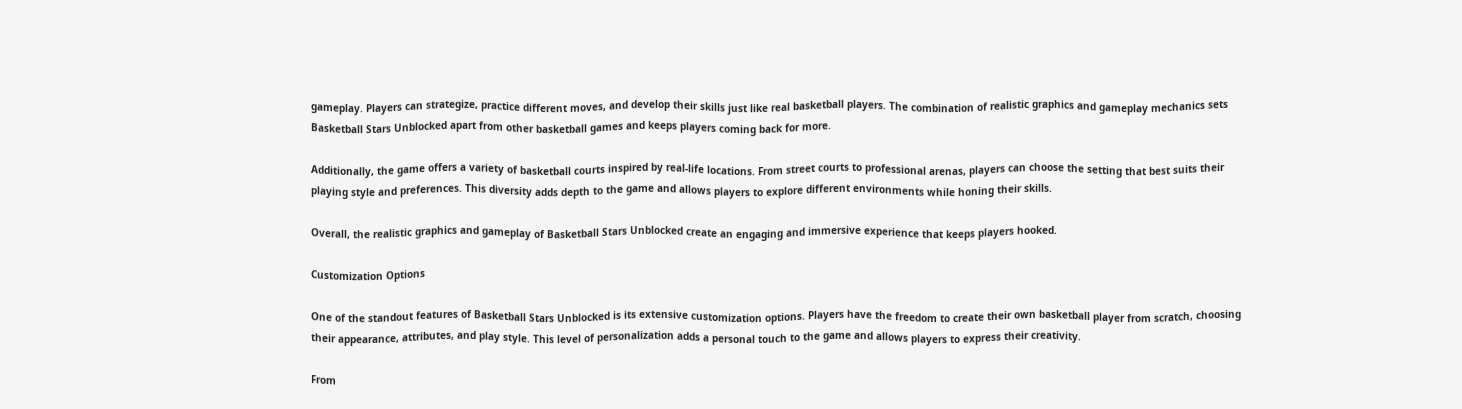gameplay. Players can strategize, practice different moves, and develop their skills just like real basketball players. The combination of realistic graphics and gameplay mechanics sets Basketball Stars Unblocked apart from other basketball games and keeps players coming back for more.

Additionally, the game offers a variety of basketball courts inspired by real-life locations. From street courts to professional arenas, players can choose the setting that best suits their playing style and preferences. This diversity adds depth to the game and allows players to explore different environments while honing their skills.

Overall, the realistic graphics and gameplay of Basketball Stars Unblocked create an engaging and immersive experience that keeps players hooked.

Customization Options

One of the standout features of Basketball Stars Unblocked is its extensive customization options. Players have the freedom to create their own basketball player from scratch, choosing their appearance, attributes, and play style. This level of personalization adds a personal touch to the game and allows players to express their creativity.

From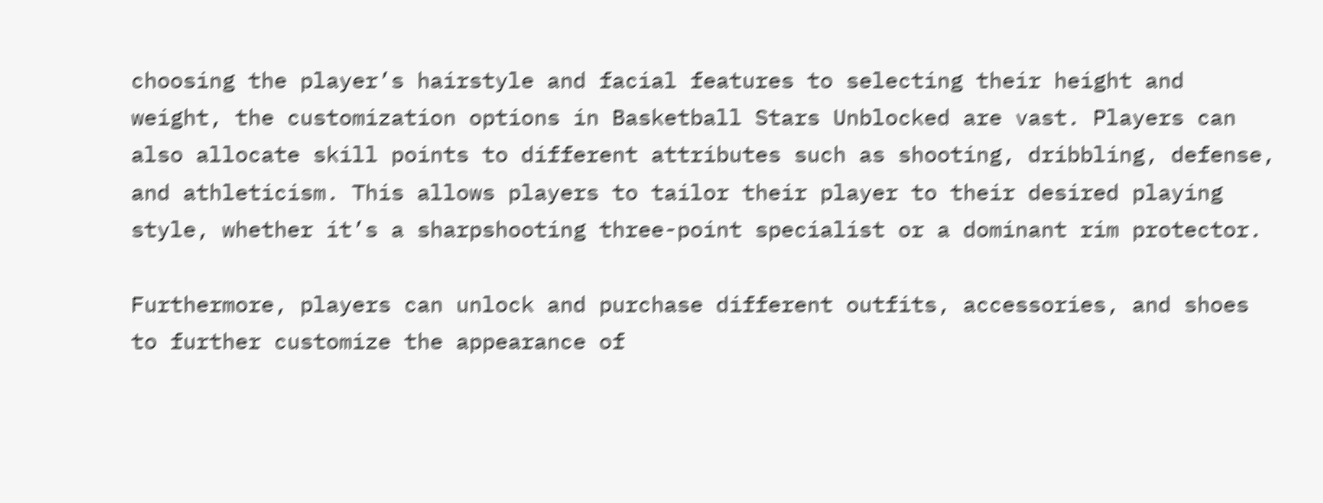choosing the player’s hairstyle and facial features to selecting their height and weight, the customization options in Basketball Stars Unblocked are vast. Players can also allocate skill points to different attributes such as shooting, dribbling, defense, and athleticism. This allows players to tailor their player to their desired playing style, whether it’s a sharpshooting three-point specialist or a dominant rim protector.

Furthermore, players can unlock and purchase different outfits, accessories, and shoes to further customize the appearance of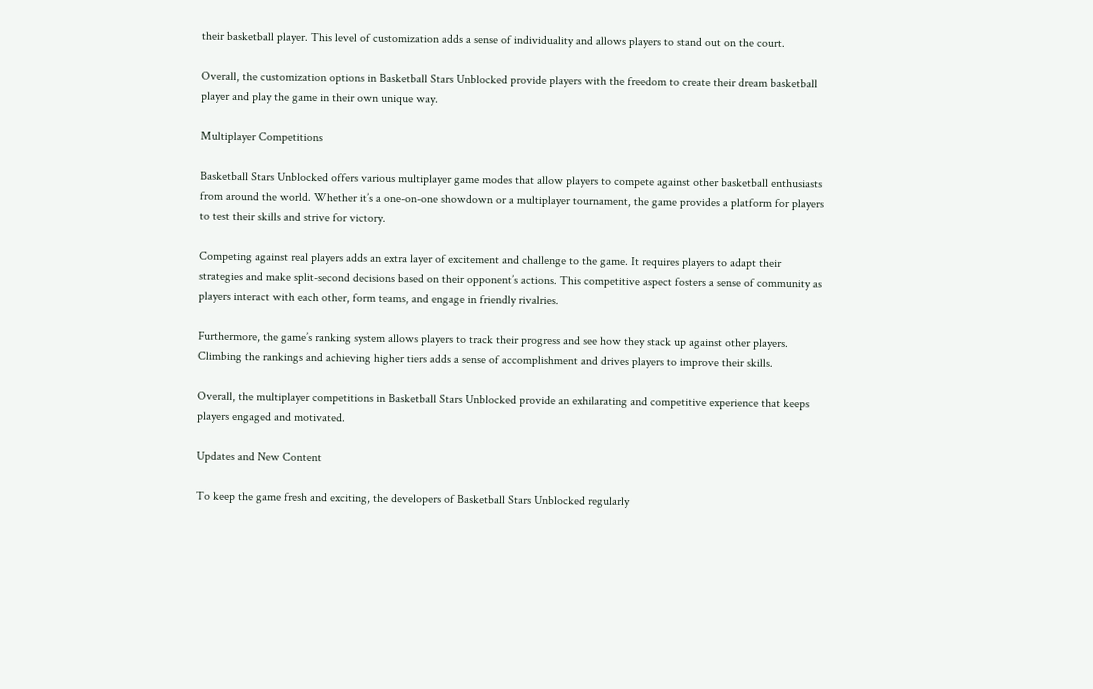their basketball player. This level of customization adds a sense of individuality and allows players to stand out on the court.

Overall, the customization options in Basketball Stars Unblocked provide players with the freedom to create their dream basketball player and play the game in their own unique way.

Multiplayer Competitions

Basketball Stars Unblocked offers various multiplayer game modes that allow players to compete against other basketball enthusiasts from around the world. Whether it’s a one-on-one showdown or a multiplayer tournament, the game provides a platform for players to test their skills and strive for victory.

Competing against real players adds an extra layer of excitement and challenge to the game. It requires players to adapt their strategies and make split-second decisions based on their opponent’s actions. This competitive aspect fosters a sense of community as players interact with each other, form teams, and engage in friendly rivalries.

Furthermore, the game’s ranking system allows players to track their progress and see how they stack up against other players. Climbing the rankings and achieving higher tiers adds a sense of accomplishment and drives players to improve their skills.

Overall, the multiplayer competitions in Basketball Stars Unblocked provide an exhilarating and competitive experience that keeps players engaged and motivated.

Updates and New Content

To keep the game fresh and exciting, the developers of Basketball Stars Unblocked regularly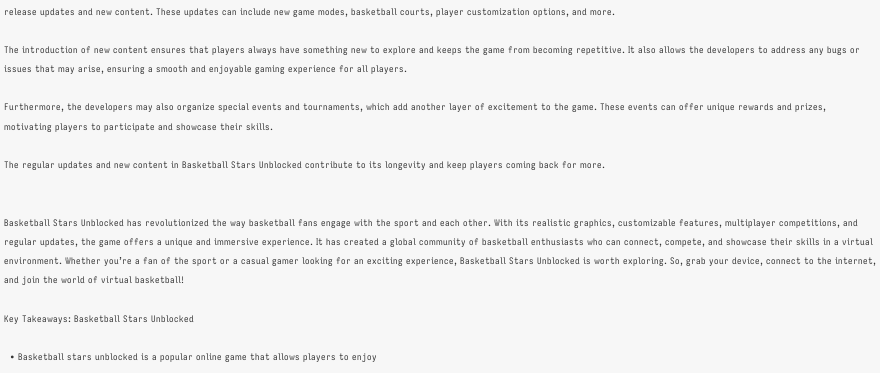release updates and new content. These updates can include new game modes, basketball courts, player customization options, and more.

The introduction of new content ensures that players always have something new to explore and keeps the game from becoming repetitive. It also allows the developers to address any bugs or issues that may arise, ensuring a smooth and enjoyable gaming experience for all players.

Furthermore, the developers may also organize special events and tournaments, which add another layer of excitement to the game. These events can offer unique rewards and prizes, motivating players to participate and showcase their skills.

The regular updates and new content in Basketball Stars Unblocked contribute to its longevity and keep players coming back for more.


Basketball Stars Unblocked has revolutionized the way basketball fans engage with the sport and each other. With its realistic graphics, customizable features, multiplayer competitions, and regular updates, the game offers a unique and immersive experience. It has created a global community of basketball enthusiasts who can connect, compete, and showcase their skills in a virtual environment. Whether you’re a fan of the sport or a casual gamer looking for an exciting experience, Basketball Stars Unblocked is worth exploring. So, grab your device, connect to the internet, and join the world of virtual basketball!

Key Takeaways: Basketball Stars Unblocked

  • Basketball stars unblocked is a popular online game that allows players to enjoy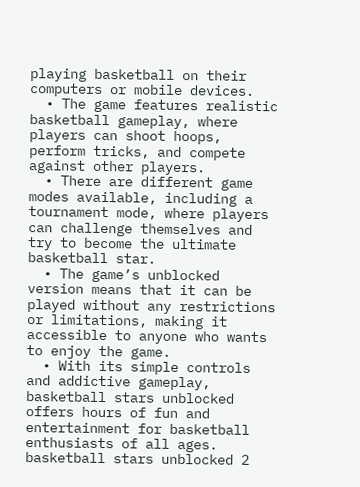playing basketball on their computers or mobile devices.
  • The game features realistic basketball gameplay, where players can shoot hoops, perform tricks, and compete against other players.
  • There are different game modes available, including a tournament mode, where players can challenge themselves and try to become the ultimate basketball star.
  • The game’s unblocked version means that it can be played without any restrictions or limitations, making it accessible to anyone who wants to enjoy the game.
  • With its simple controls and addictive gameplay, basketball stars unblocked offers hours of fun and entertainment for basketball enthusiasts of all ages.
basketball stars unblocked 2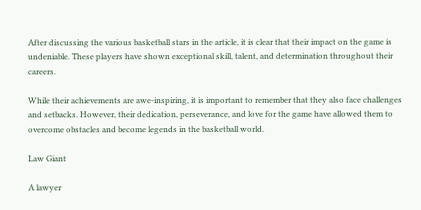After discussing the various basketball stars in the article, it is clear that their impact on the game is undeniable. These players have shown exceptional skill, talent, and determination throughout their careers.

While their achievements are awe-inspiring, it is important to remember that they also face challenges and setbacks. However, their dedication, perseverance, and love for the game have allowed them to overcome obstacles and become legends in the basketball world.

Law Giant

A lawyer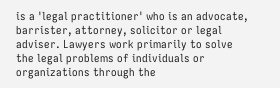is a 'legal practitioner' who is an advocate, barrister, attorney, solicitor or legal adviser. Lawyers work primarily to solve the legal problems of individuals or organizations through the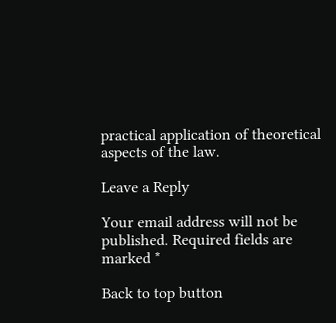practical application of theoretical aspects of the law.

Leave a Reply

Your email address will not be published. Required fields are marked *

Back to top button